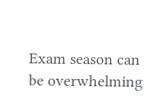Exam season can be overwhelming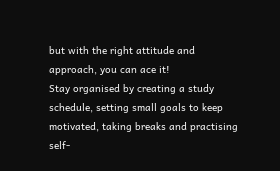but with the right attitude and approach, you can ace it!
Stay organised by creating a study schedule, setting small goals to keep motivated, taking breaks and practising self-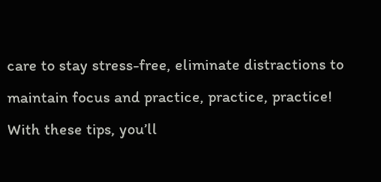care to stay stress-free, eliminate distractions to maintain focus and practice, practice, practice! With these tips, you’ll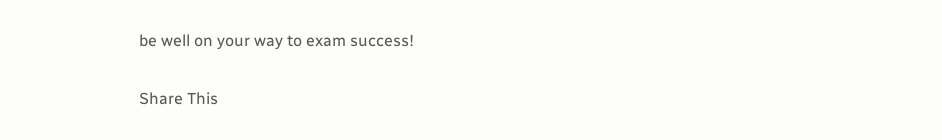be well on your way to exam success!


Share This